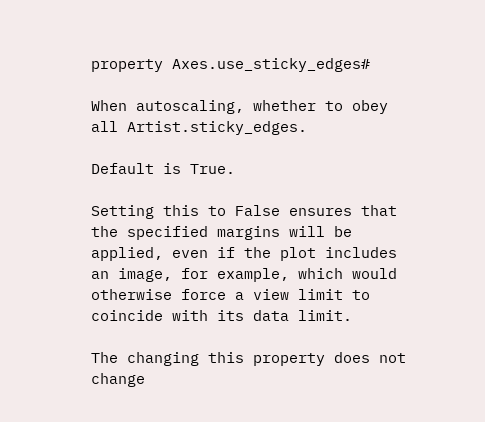property Axes.use_sticky_edges#

When autoscaling, whether to obey all Artist.sticky_edges.

Default is True.

Setting this to False ensures that the specified margins will be applied, even if the plot includes an image, for example, which would otherwise force a view limit to coincide with its data limit.

The changing this property does not change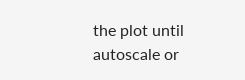the plot until autoscale or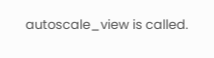autoscale_view is called.